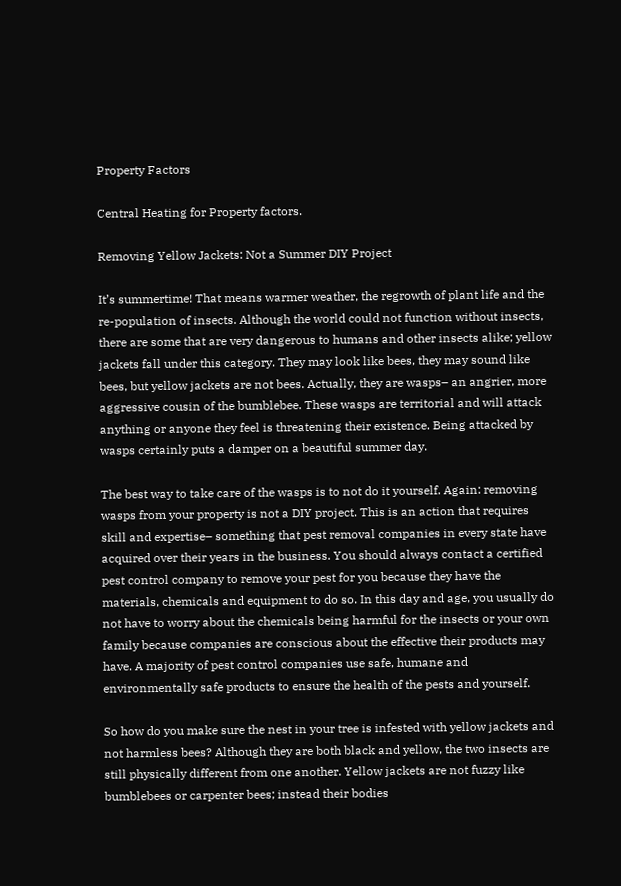Property Factors

Central Heating for Property factors.

Removing Yellow Jackets: Not a Summer DIY Project

It’s summertime! That means warmer weather, the regrowth of plant life and the re-population of insects. Although the world could not function without insects, there are some that are very dangerous to humans and other insects alike; yellow jackets fall under this category. They may look like bees, they may sound like bees, but yellow jackets are not bees. Actually, they are wasps– an angrier, more aggressive cousin of the bumblebee. These wasps are territorial and will attack anything or anyone they feel is threatening their existence. Being attacked by wasps certainly puts a damper on a beautiful summer day.

The best way to take care of the wasps is to not do it yourself. Again: removing wasps from your property is not a DIY project. This is an action that requires skill and expertise– something that pest removal companies in every state have acquired over their years in the business. You should always contact a certified pest control company to remove your pest for you because they have the materials, chemicals and equipment to do so. In this day and age, you usually do not have to worry about the chemicals being harmful for the insects or your own family because companies are conscious about the effective their products may have. A majority of pest control companies use safe, humane and environmentally safe products to ensure the health of the pests and yourself.

So how do you make sure the nest in your tree is infested with yellow jackets and not harmless bees? Although they are both black and yellow, the two insects are still physically different from one another. Yellow jackets are not fuzzy like bumblebees or carpenter bees; instead their bodies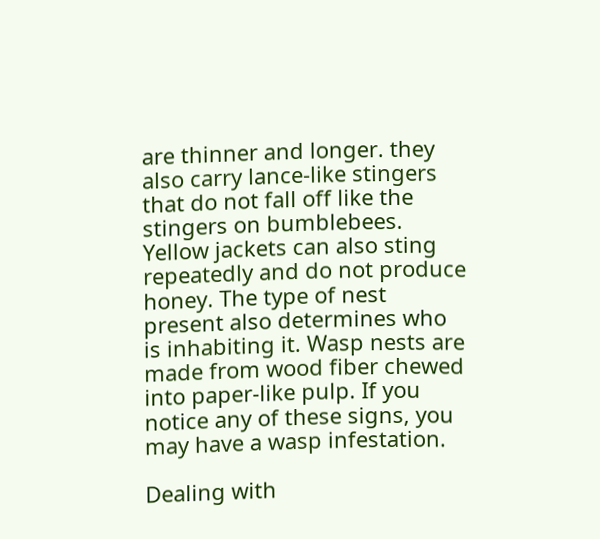are thinner and longer. they also carry lance-like stingers that do not fall off like the stingers on bumblebees. Yellow jackets can also sting repeatedly and do not produce honey. The type of nest present also determines who is inhabiting it. Wasp nests are made from wood fiber chewed into paper-like pulp. If you notice any of these signs, you may have a wasp infestation.

Dealing with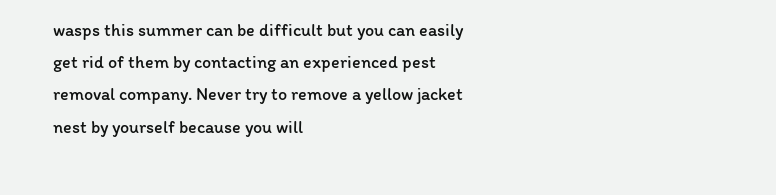wasps this summer can be difficult but you can easily get rid of them by contacting an experienced pest removal company. Never try to remove a yellow jacket nest by yourself because you will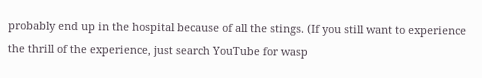probably end up in the hospital because of all the stings. (If you still want to experience the thrill of the experience, just search YouTube for wasp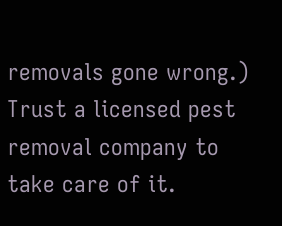removals gone wrong.) Trust a licensed pest removal company to take care of it.